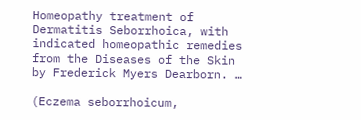Homeopathy treatment of Dermatitis Seborrhoica, with indicated homeopathic remedies from the Diseases of the Skin by Frederick Myers Dearborn. …

(Eczema seborrhoicum,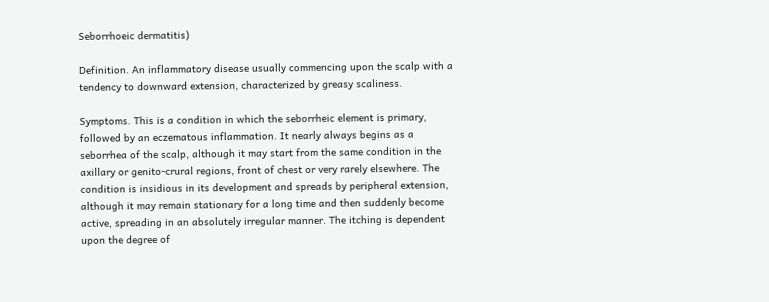Seborrhoeic dermatitis)

Definition. An inflammatory disease usually commencing upon the scalp with a tendency to downward extension, characterized by greasy scaliness.

Symptoms. This is a condition in which the seborrheic element is primary, followed by an eczematous inflammation. It nearly always begins as a seborrhea of the scalp, although it may start from the same condition in the axillary or genito-crural regions, front of chest or very rarely elsewhere. The condition is insidious in its development and spreads by peripheral extension, although it may remain stationary for a long time and then suddenly become active, spreading in an absolutely irregular manner. The itching is dependent upon the degree of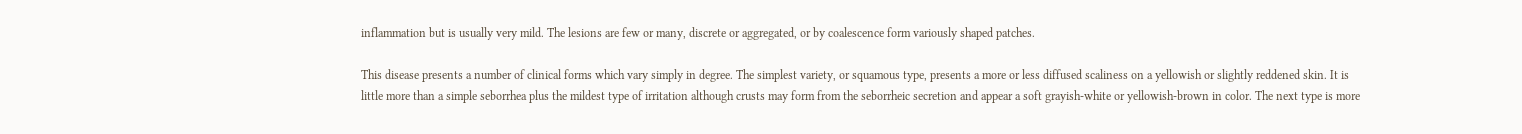inflammation but is usually very mild. The lesions are few or many, discrete or aggregated, or by coalescence form variously shaped patches.

This disease presents a number of clinical forms which vary simply in degree. The simplest variety, or squamous type, presents a more or less diffused scaliness on a yellowish or slightly reddened skin. It is little more than a simple seborrhea plus the mildest type of irritation although crusts may form from the seborrheic secretion and appear a soft grayish-white or yellowish-brown in color. The next type is more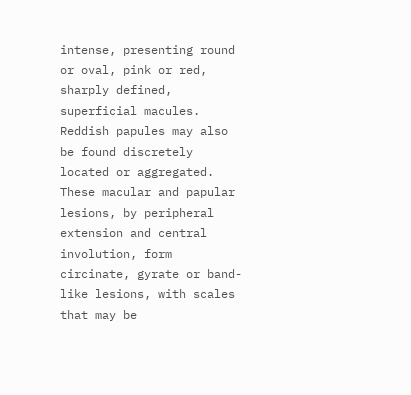intense, presenting round or oval, pink or red, sharply defined, superficial macules. Reddish papules may also be found discretely located or aggregated. These macular and papular lesions, by peripheral extension and central involution, form circinate, gyrate or band-like lesions, with scales that may be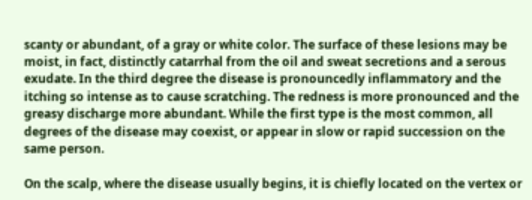scanty or abundant, of a gray or white color. The surface of these lesions may be moist, in fact, distinctly catarrhal from the oil and sweat secretions and a serous exudate. In the third degree the disease is pronouncedly inflammatory and the itching so intense as to cause scratching. The redness is more pronounced and the greasy discharge more abundant. While the first type is the most common, all degrees of the disease may coexist, or appear in slow or rapid succession on the same person.

On the scalp, where the disease usually begins, it is chiefly located on the vertex or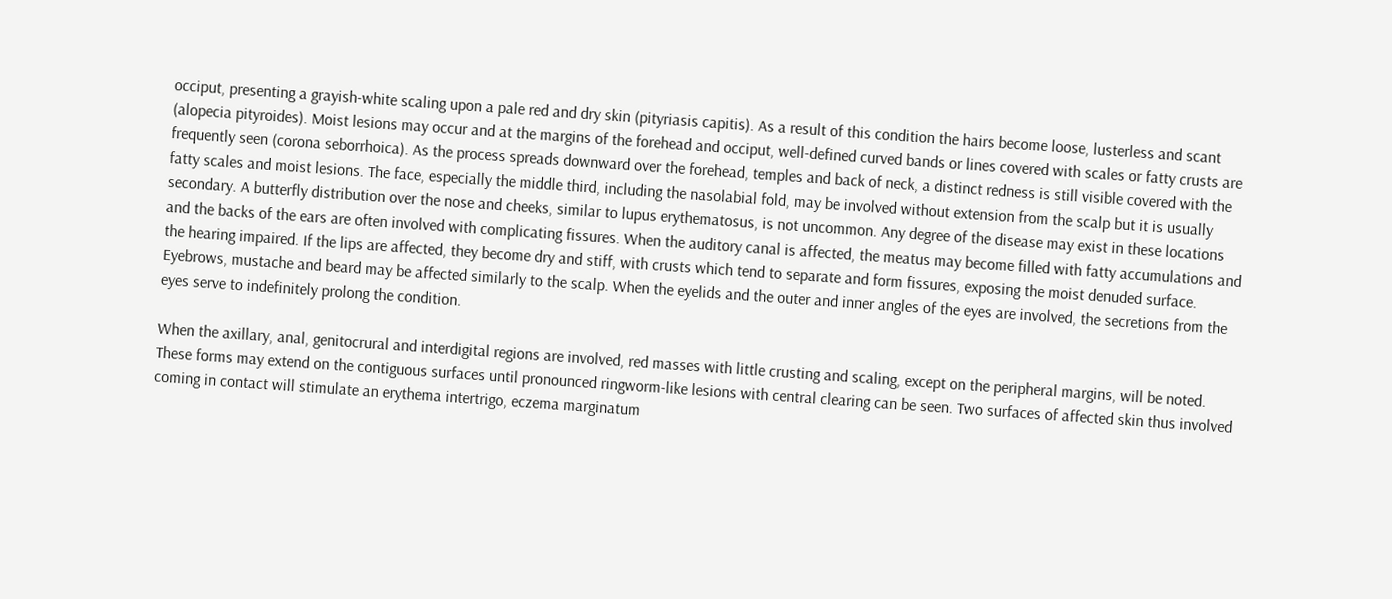occiput, presenting a grayish-white scaling upon a pale red and dry skin (pityriasis capitis). As a result of this condition the hairs become loose, lusterless and scant (alopecia pityroides). Moist lesions may occur and at the margins of the forehead and occiput, well-defined curved bands or lines covered with scales or fatty crusts are frequently seen (corona seborrhoica). As the process spreads downward over the forehead, temples and back of neck, a distinct redness is still visible covered with the fatty scales and moist lesions. The face, especially the middle third, including the nasolabial fold, may be involved without extension from the scalp but it is usually secondary. A butterfly distribution over the nose and cheeks, similar to lupus erythematosus, is not uncommon. Any degree of the disease may exist in these locations and the backs of the ears are often involved with complicating fissures. When the auditory canal is affected, the meatus may become filled with fatty accumulations and the hearing impaired. If the lips are affected, they become dry and stiff, with crusts which tend to separate and form fissures, exposing the moist denuded surface. Eyebrows, mustache and beard may be affected similarly to the scalp. When the eyelids and the outer and inner angles of the eyes are involved, the secretions from the eyes serve to indefinitely prolong the condition.

When the axillary, anal, genitocrural and interdigital regions are involved, red masses with little crusting and scaling, except on the peripheral margins, will be noted. These forms may extend on the contiguous surfaces until pronounced ringworm-like lesions with central clearing can be seen. Two surfaces of affected skin thus involved coming in contact will stimulate an erythema intertrigo, eczema marginatum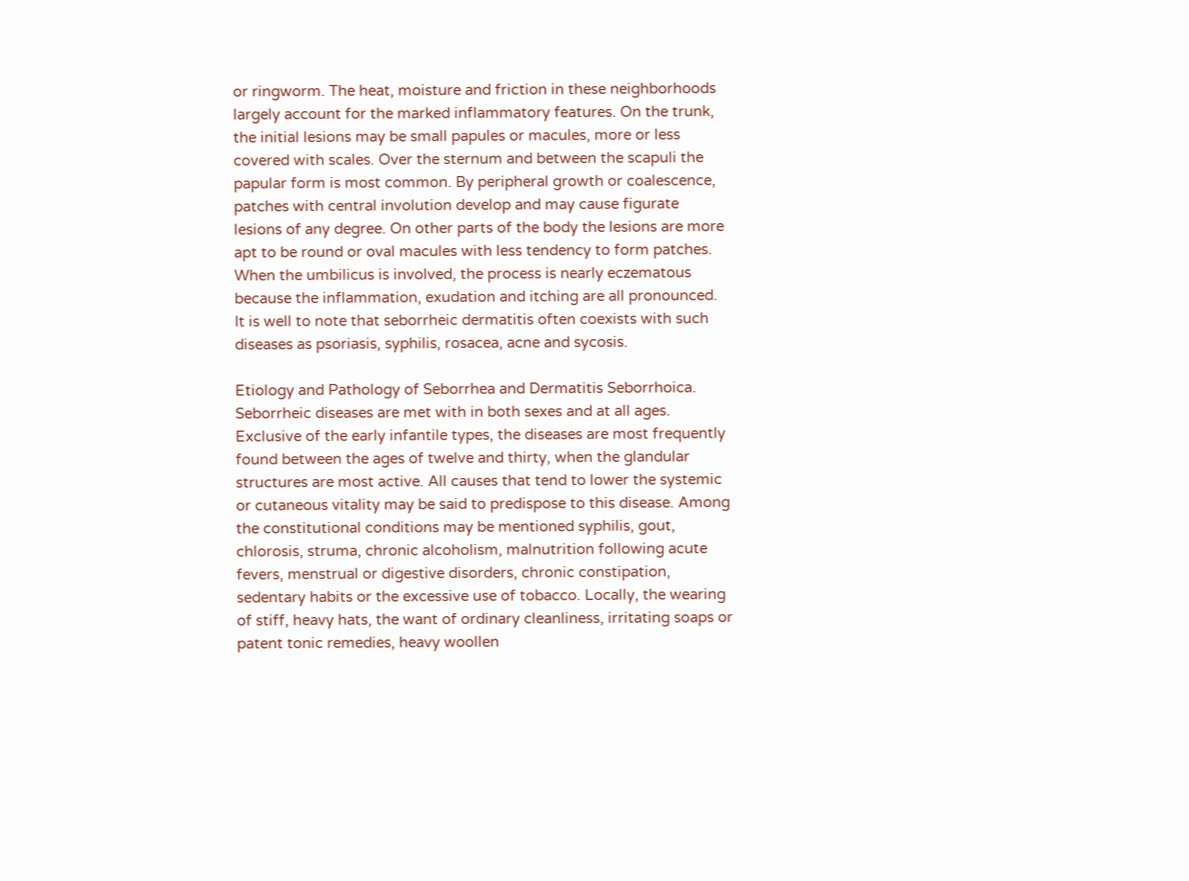or ringworm. The heat, moisture and friction in these neighborhoods largely account for the marked inflammatory features. On the trunk, the initial lesions may be small papules or macules, more or less covered with scales. Over the sternum and between the scapuli the papular form is most common. By peripheral growth or coalescence, patches with central involution develop and may cause figurate lesions of any degree. On other parts of the body the lesions are more apt to be round or oval macules with less tendency to form patches. When the umbilicus is involved, the process is nearly eczematous because the inflammation, exudation and itching are all pronounced. It is well to note that seborrheic dermatitis often coexists with such diseases as psoriasis, syphilis, rosacea, acne and sycosis.

Etiology and Pathology of Seborrhea and Dermatitis Seborrhoica. Seborrheic diseases are met with in both sexes and at all ages. Exclusive of the early infantile types, the diseases are most frequently found between the ages of twelve and thirty, when the glandular structures are most active. All causes that tend to lower the systemic or cutaneous vitality may be said to predispose to this disease. Among the constitutional conditions may be mentioned syphilis, gout, chlorosis, struma, chronic alcoholism, malnutrition following acute fevers, menstrual or digestive disorders, chronic constipation, sedentary habits or the excessive use of tobacco. Locally, the wearing of stiff, heavy hats, the want of ordinary cleanliness, irritating soaps or patent tonic remedies, heavy woollen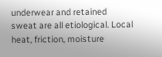underwear and retained sweat are all etiological. Local heat, friction, moisture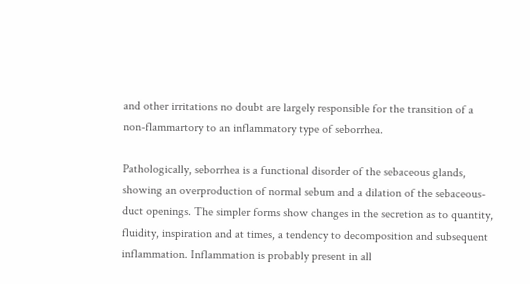and other irritations no doubt are largely responsible for the transition of a non-flammartory to an inflammatory type of seborrhea.

Pathologically, seborrhea is a functional disorder of the sebaceous glands, showing an overproduction of normal sebum and a dilation of the sebaceous-duct openings. The simpler forms show changes in the secretion as to quantity, fluidity, inspiration and at times, a tendency to decomposition and subsequent inflammation. Inflammation is probably present in all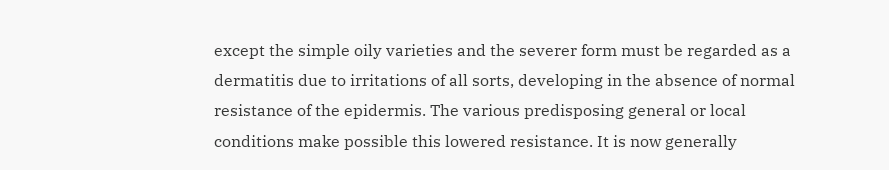except the simple oily varieties and the severer form must be regarded as a dermatitis due to irritations of all sorts, developing in the absence of normal resistance of the epidermis. The various predisposing general or local conditions make possible this lowered resistance. It is now generally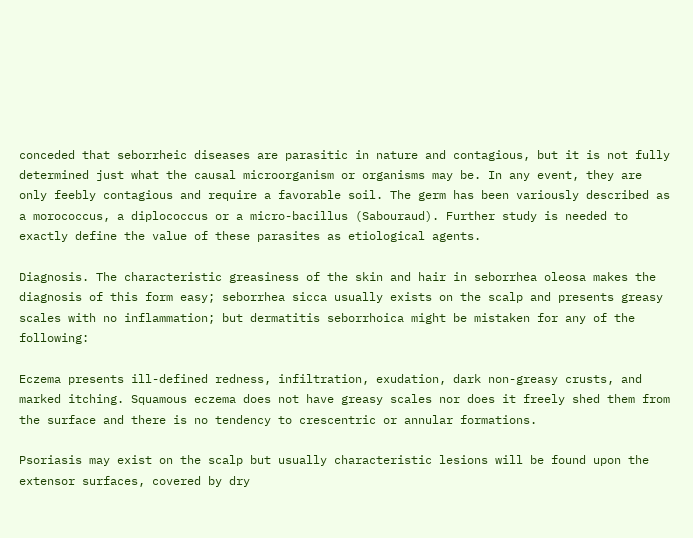conceded that seborrheic diseases are parasitic in nature and contagious, but it is not fully determined just what the causal microorganism or organisms may be. In any event, they are only feebly contagious and require a favorable soil. The germ has been variously described as a morococcus, a diplococcus or a micro-bacillus (Sabouraud). Further study is needed to exactly define the value of these parasites as etiological agents.

Diagnosis. The characteristic greasiness of the skin and hair in seborrhea oleosa makes the diagnosis of this form easy; seborrhea sicca usually exists on the scalp and presents greasy scales with no inflammation; but dermatitis seborrhoica might be mistaken for any of the following:

Eczema presents ill-defined redness, infiltration, exudation, dark non-greasy crusts, and marked itching. Squamous eczema does not have greasy scales nor does it freely shed them from the surface and there is no tendency to crescentric or annular formations.

Psoriasis may exist on the scalp but usually characteristic lesions will be found upon the extensor surfaces, covered by dry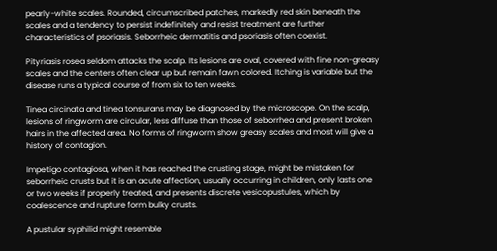pearly-white scales. Rounded, circumscribed patches, markedly red skin beneath the scales and a tendency to persist indefinitely and resist treatment are further characteristics of psoriasis. Seborrheic dermatitis and psoriasis often coexist.

Pityriasis rosea seldom attacks the scalp. Its lesions are oval, covered with fine non-greasy scales and the centers often clear up but remain fawn colored. Itching is variable but the disease runs a typical course of from six to ten weeks.

Tinea circinata and tinea tonsurans may be diagnosed by the microscope. On the scalp, lesions of ringworm are circular, less diffuse than those of seborrhea and present broken hairs in the affected area. No forms of ringworm show greasy scales and most will give a history of contagion.

Impetigo contagiosa, when it has reached the crusting stage, might be mistaken for seborrheic crusts but it is an acute affection, usually occurring in children, only lasts one or two weeks if properly treated, and presents discrete vesicopustules, which by coalescence and rupture form bulky crusts.

A pustular syphilid might resemble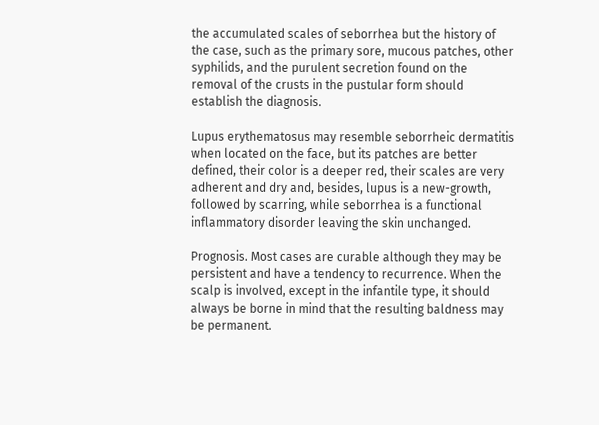the accumulated scales of seborrhea but the history of the case, such as the primary sore, mucous patches, other syphilids, and the purulent secretion found on the removal of the crusts in the pustular form should establish the diagnosis.

Lupus erythematosus may resemble seborrheic dermatitis when located on the face, but its patches are better defined, their color is a deeper red, their scales are very adherent and dry and, besides, lupus is a new-growth, followed by scarring, while seborrhea is a functional inflammatory disorder leaving the skin unchanged.

Prognosis. Most cases are curable although they may be persistent and have a tendency to recurrence. When the scalp is involved, except in the infantile type, it should always be borne in mind that the resulting baldness may be permanent.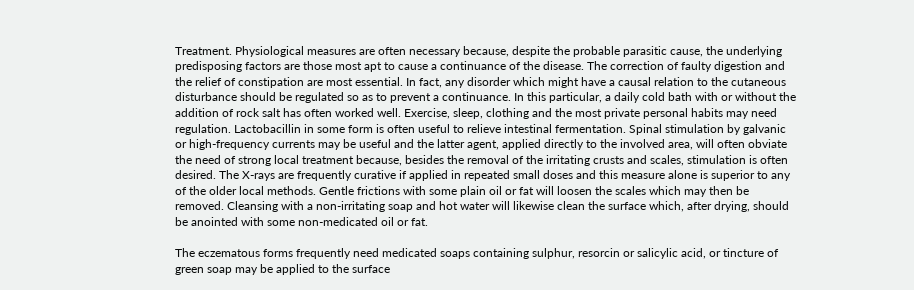Treatment. Physiological measures are often necessary because, despite the probable parasitic cause, the underlying predisposing factors are those most apt to cause a continuance of the disease. The correction of faulty digestion and the relief of constipation are most essential. In fact, any disorder which might have a causal relation to the cutaneous disturbance should be regulated so as to prevent a continuance. In this particular, a daily cold bath with or without the addition of rock salt has often worked well. Exercise, sleep, clothing and the most private personal habits may need regulation. Lactobacillin in some form is often useful to relieve intestinal fermentation. Spinal stimulation by galvanic or high-frequency currents may be useful and the latter agent, applied directly to the involved area, will often obviate the need of strong local treatment because, besides the removal of the irritating crusts and scales, stimulation is often desired. The X-rays are frequently curative if applied in repeated small doses and this measure alone is superior to any of the older local methods. Gentle frictions with some plain oil or fat will loosen the scales which may then be removed. Cleansing with a non-irritating soap and hot water will likewise clean the surface which, after drying, should be anointed with some non-medicated oil or fat.

The eczematous forms frequently need medicated soaps containing sulphur, resorcin or salicylic acid, or tincture of green soap may be applied to the surface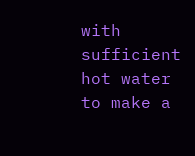with sufficient hot water to make a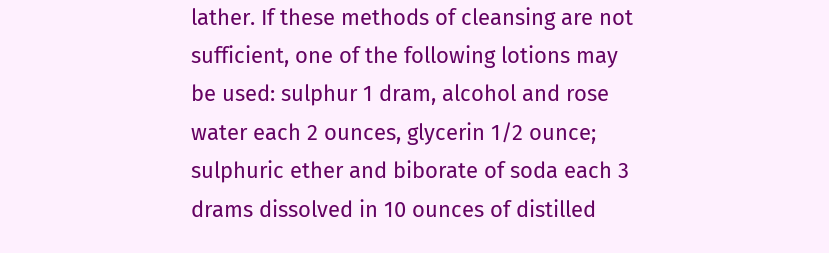lather. If these methods of cleansing are not sufficient, one of the following lotions may be used: sulphur 1 dram, alcohol and rose water each 2 ounces, glycerin 1/2 ounce; sulphuric ether and biborate of soda each 3 drams dissolved in 10 ounces of distilled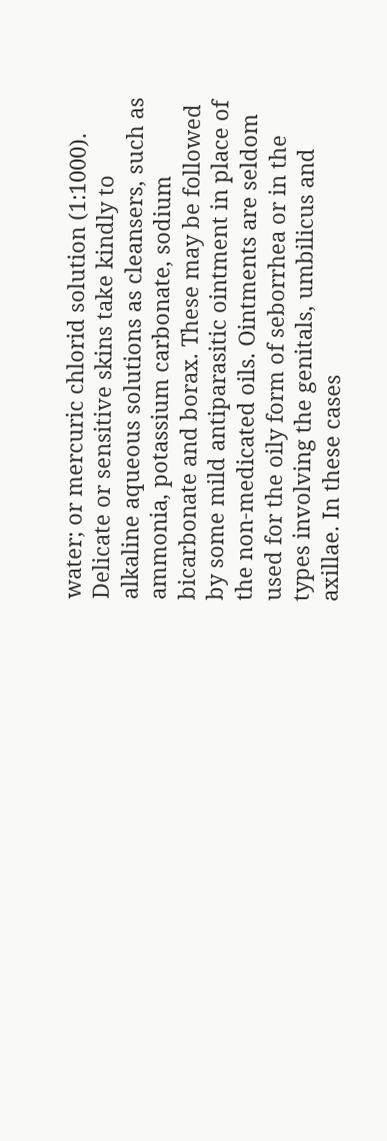water; or mercuric chlorid solution (1:1000). Delicate or sensitive skins take kindly to alkaline aqueous solutions as cleansers, such as ammonia, potassium carbonate, sodium bicarbonate and borax. These may be followed by some mild antiparasitic ointment in place of the non-medicated oils. Ointments are seldom used for the oily form of seborrhea or in the types involving the genitals, umbilicus and axillae. In these cases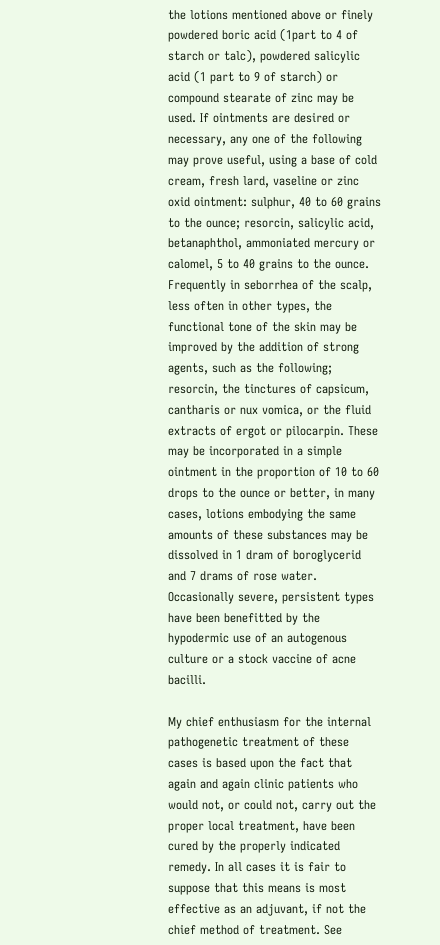the lotions mentioned above or finely powdered boric acid (1part to 4 of starch or talc), powdered salicylic acid (1 part to 9 of starch) or compound stearate of zinc may be used. If ointments are desired or necessary, any one of the following may prove useful, using a base of cold cream, fresh lard, vaseline or zinc oxid ointment: sulphur, 40 to 60 grains to the ounce; resorcin, salicylic acid, betanaphthol, ammoniated mercury or calomel, 5 to 40 grains to the ounce. Frequently in seborrhea of the scalp, less often in other types, the functional tone of the skin may be improved by the addition of strong agents, such as the following; resorcin, the tinctures of capsicum, cantharis or nux vomica, or the fluid extracts of ergot or pilocarpin. These may be incorporated in a simple ointment in the proportion of 10 to 60 drops to the ounce or better, in many cases, lotions embodying the same amounts of these substances may be dissolved in 1 dram of boroglycerid and 7 drams of rose water. Occasionally severe, persistent types have been benefitted by the hypodermic use of an autogenous culture or a stock vaccine of acne bacilli.

My chief enthusiasm for the internal pathogenetic treatment of these cases is based upon the fact that again and again clinic patients who would not, or could not, carry out the proper local treatment, have been cured by the properly indicated remedy. In all cases it is fair to suppose that this means is most effective as an adjuvant, if not the chief method of treatment. See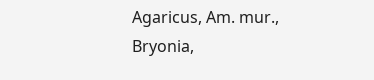Agaricus, Am. mur., Bryonia,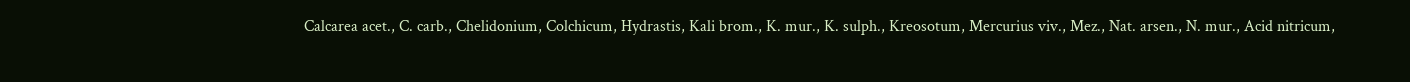Calcarea acet., C. carb., Chelidonium, Colchicum, Hydrastis, Kali brom., K. mur., K. sulph., Kreosotum, Mercurius viv., Mez., Nat. arsen., N. mur., Acid nitricum,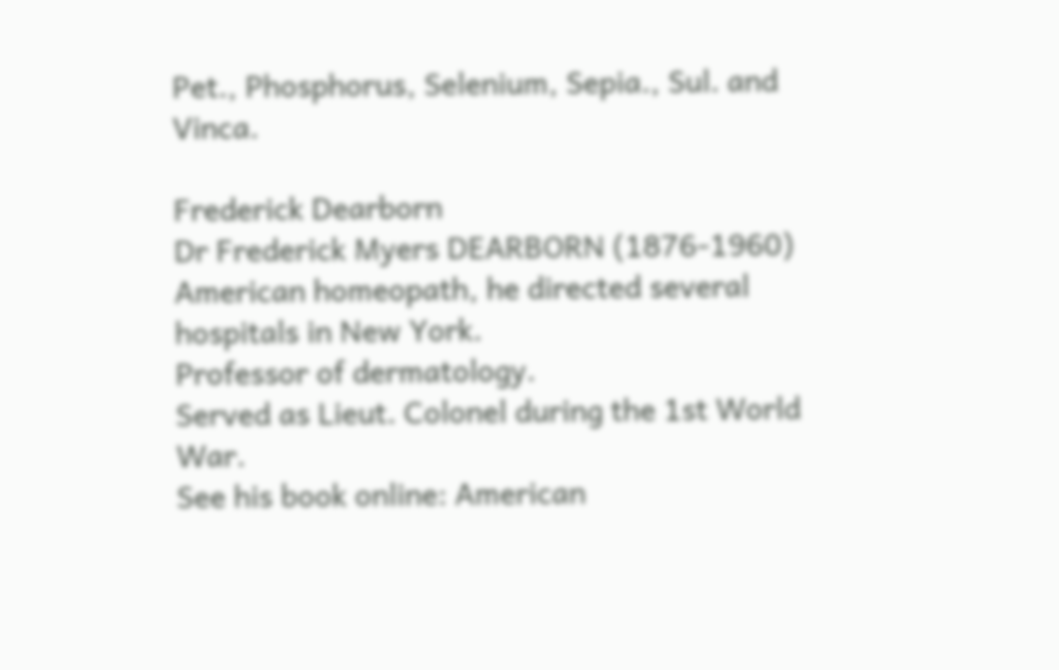Pet., Phosphorus, Selenium, Sepia., Sul. and Vinca.

Frederick Dearborn
Dr Frederick Myers DEARBORN (1876-1960)
American homeopath, he directed several hospitals in New York.
Professor of dermatology.
Served as Lieut. Colonel during the 1st World War.
See his book online: American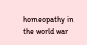homeopathy in the world war